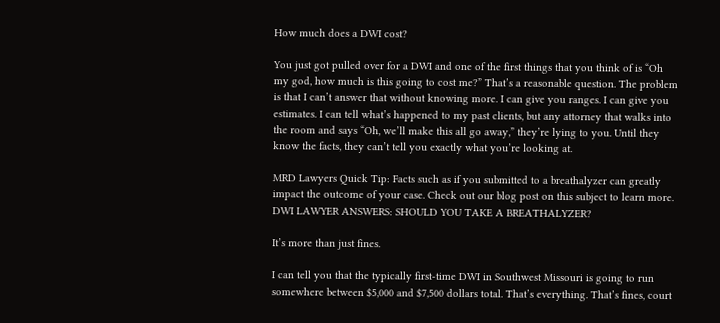How much does a DWI cost?

You just got pulled over for a DWI and one of the first things that you think of is “Oh my god, how much is this going to cost me?” That’s a reasonable question. The problem is that I can’t answer that without knowing more. I can give you ranges. I can give you estimates. I can tell what’s happened to my past clients, but any attorney that walks into the room and says “Oh, we’ll make this all go away,” they’re lying to you. Until they know the facts, they can’t tell you exactly what you’re looking at.

MRD Lawyers Quick Tip: Facts such as if you submitted to a breathalyzer can greatly impact the outcome of your case. Check out our blog post on this subject to learn more. DWI LAWYER ANSWERS: SHOULD YOU TAKE A BREATHALYZER?

It’s more than just fines.

I can tell you that the typically first-time DWI in Southwest Missouri is going to run somewhere between $5,000 and $7,500 dollars total. That’s everything. That’s fines, court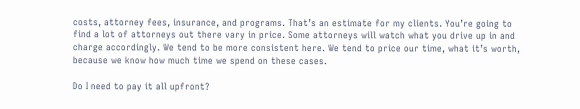costs, attorney fees, insurance, and programs. That’s an estimate for my clients. You’re going to find a lot of attorneys out there vary in price. Some attorneys will watch what you drive up in and charge accordingly. We tend to be more consistent here. We tend to price our time, what it’s worth, because we know how much time we spend on these cases.

Do I need to pay it all upfront?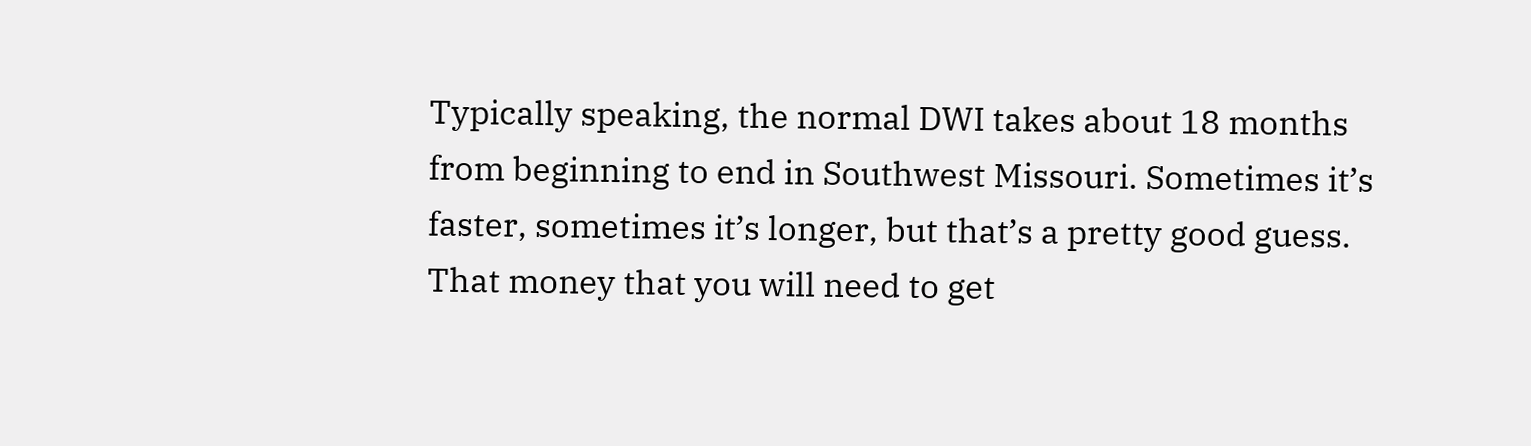Typically speaking, the normal DWI takes about 18 months from beginning to end in Southwest Missouri. Sometimes it’s faster, sometimes it’s longer, but that’s a pretty good guess. That money that you will need to get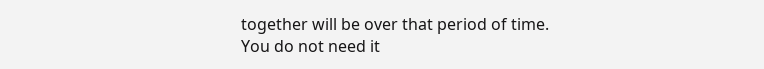together will be over that period of time. You do not need it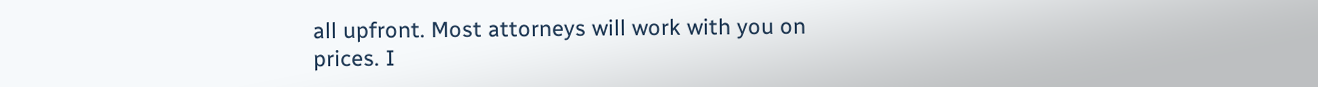all upfront. Most attorneys will work with you on prices. I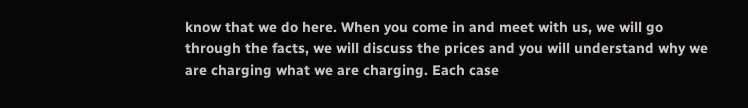know that we do here. When you come in and meet with us, we will go through the facts, we will discuss the prices and you will understand why we are charging what we are charging. Each case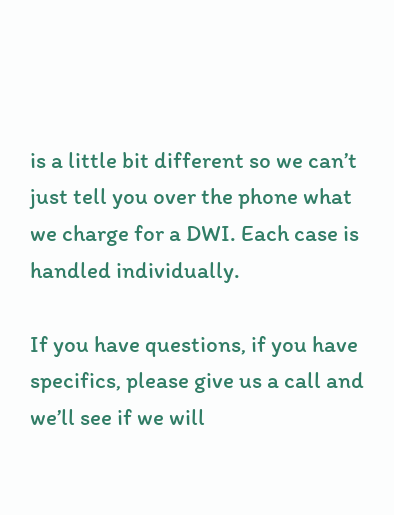is a little bit different so we can’t just tell you over the phone what we charge for a DWI. Each case is handled individually.

If you have questions, if you have specifics, please give us a call and we’ll see if we will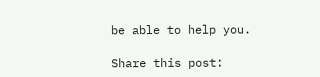be able to help you.

Share this post: